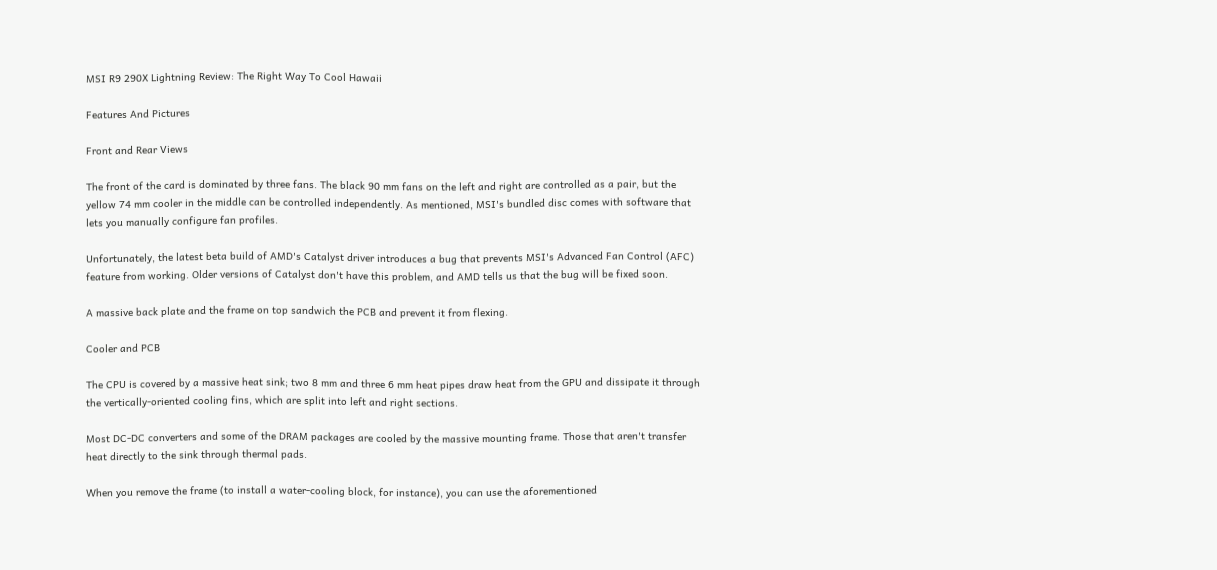MSI R9 290X Lightning Review: The Right Way To Cool Hawaii

Features And Pictures

Front and Rear Views

The front of the card is dominated by three fans. The black 90 mm fans on the left and right are controlled as a pair, but the yellow 74 mm cooler in the middle can be controlled independently. As mentioned, MSI's bundled disc comes with software that lets you manually configure fan profiles.

Unfortunately, the latest beta build of AMD's Catalyst driver introduces a bug that prevents MSI's Advanced Fan Control (AFC) feature from working. Older versions of Catalyst don't have this problem, and AMD tells us that the bug will be fixed soon.

A massive back plate and the frame on top sandwich the PCB and prevent it from flexing.

Cooler and PCB

The CPU is covered by a massive heat sink; two 8 mm and three 6 mm heat pipes draw heat from the GPU and dissipate it through the vertically-oriented cooling fins, which are split into left and right sections.

Most DC-DC converters and some of the DRAM packages are cooled by the massive mounting frame. Those that aren't transfer heat directly to the sink through thermal pads.

When you remove the frame (to install a water-cooling block, for instance), you can use the aforementioned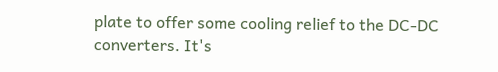plate to offer some cooling relief to the DC-DC converters. It's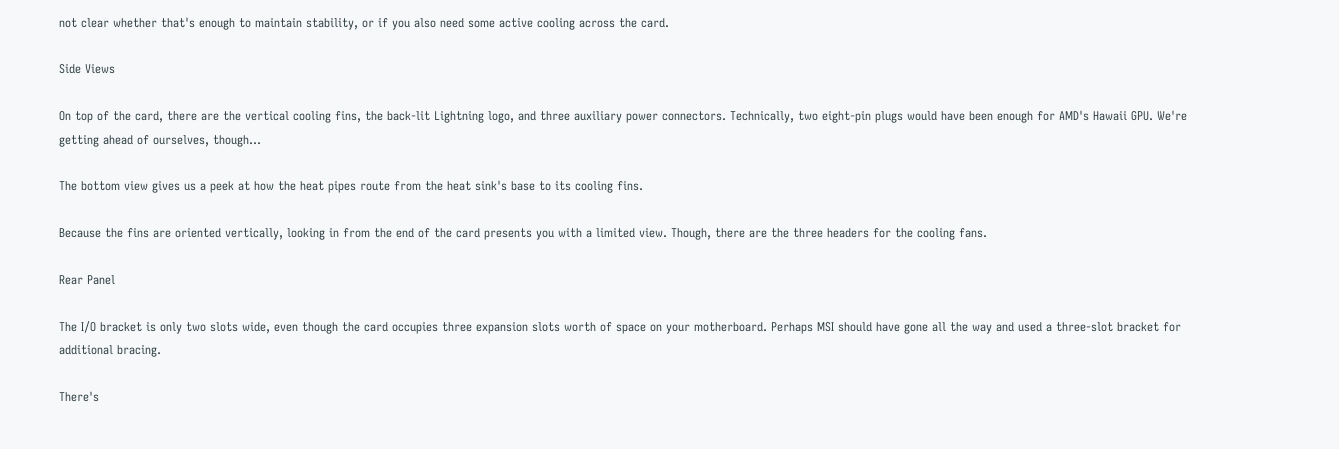not clear whether that's enough to maintain stability, or if you also need some active cooling across the card.

Side Views

On top of the card, there are the vertical cooling fins, the back-lit Lightning logo, and three auxiliary power connectors. Technically, two eight-pin plugs would have been enough for AMD's Hawaii GPU. We're getting ahead of ourselves, though...

The bottom view gives us a peek at how the heat pipes route from the heat sink's base to its cooling fins.

Because the fins are oriented vertically, looking in from the end of the card presents you with a limited view. Though, there are the three headers for the cooling fans.

Rear Panel

The I/O bracket is only two slots wide, even though the card occupies three expansion slots worth of space on your motherboard. Perhaps MSI should have gone all the way and used a three-slot bracket for additional bracing.

There's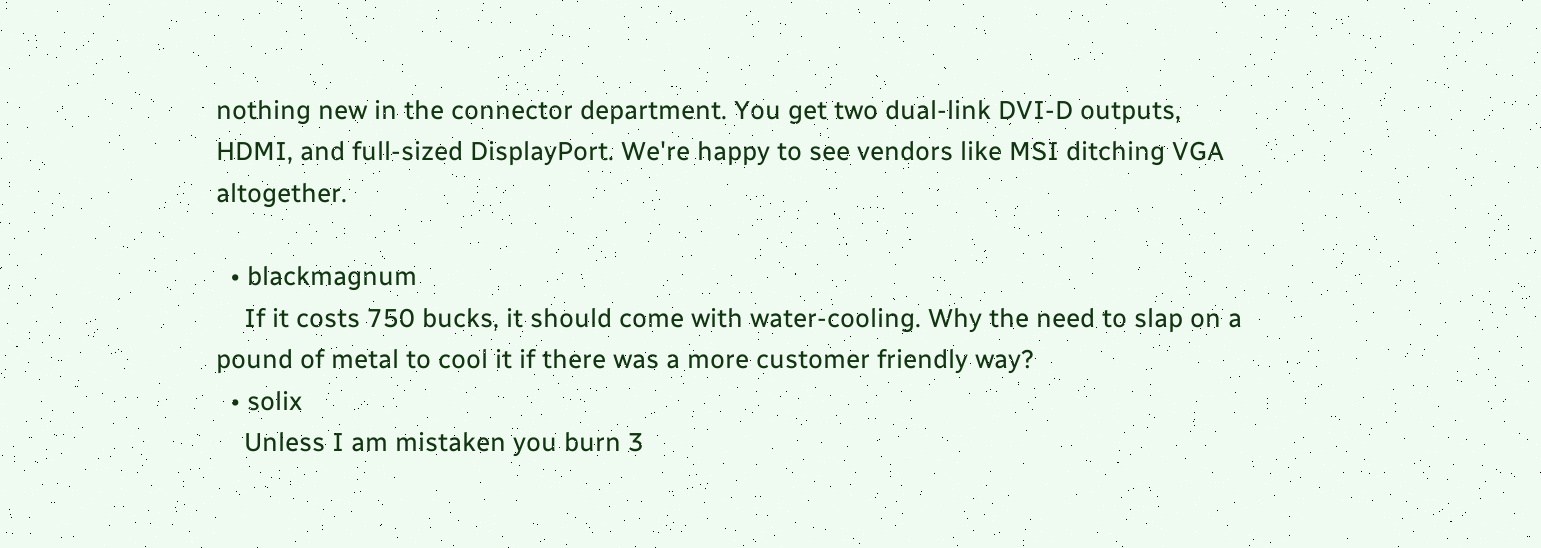nothing new in the connector department. You get two dual-link DVI-D outputs, HDMI, and full-sized DisplayPort. We're happy to see vendors like MSI ditching VGA altogether.

  • blackmagnum
    If it costs 750 bucks, it should come with water-cooling. Why the need to slap on a pound of metal to cool it if there was a more customer friendly way?
  • solix
    Unless I am mistaken you burn 3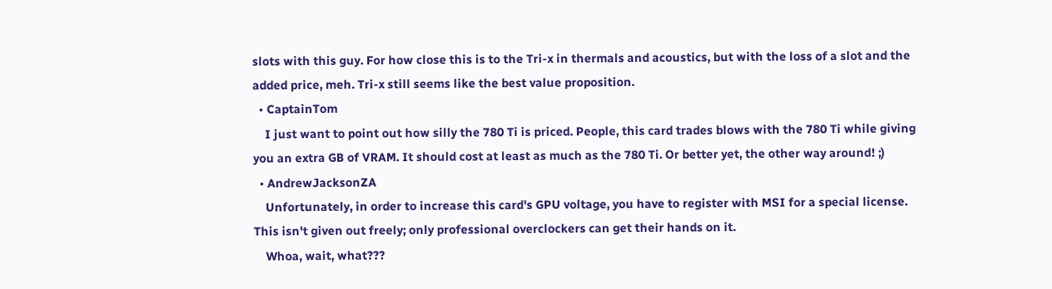slots with this guy. For how close this is to the Tri-x in thermals and acoustics, but with the loss of a slot and the added price, meh. Tri-x still seems like the best value proposition.
  • CaptainTom
    I just want to point out how silly the 780 Ti is priced. People, this card trades blows with the 780 Ti while giving you an extra GB of VRAM. It should cost at least as much as the 780 Ti. Or better yet, the other way around! ;)
  • AndrewJacksonZA
    Unfortunately, in order to increase this card's GPU voltage, you have to register with MSI for a special license. This isn't given out freely; only professional overclockers can get their hands on it.
    Whoa, wait, what???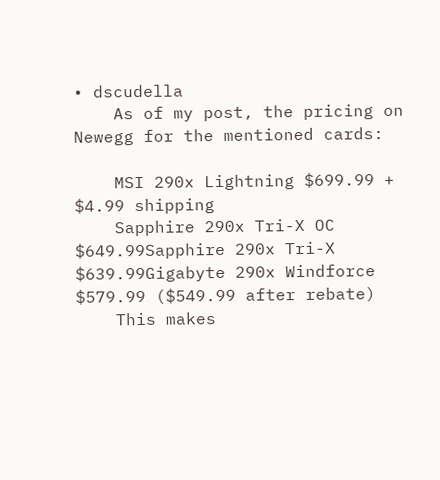• dscudella
    As of my post, the pricing on Newegg for the mentioned cards:

    MSI 290x Lightning $699.99 + $4.99 shipping
    Sapphire 290x Tri-X OC $649.99Sapphire 290x Tri-X $639.99Gigabyte 290x Windforce $579.99 ($549.99 after rebate)
    This makes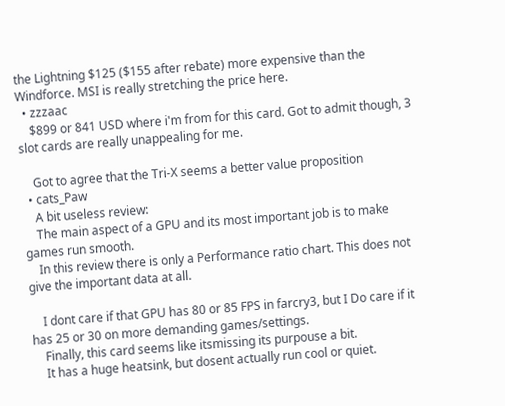the Lightning $125 ($155 after rebate) more expensive than the Windforce. MSI is really stretching the price here.
  • zzzaac
    $899 or 841 USD where i'm from for this card. Got to admit though, 3 slot cards are really unappealing for me.

    Got to agree that the Tri-X seems a better value proposition
  • cats_Paw
    A bit useless review:
    The main aspect of a GPU and its most important job is to make games run smooth.
    In this review there is only a Performance ratio chart. This does not give the important data at all.

    I dont care if that GPU has 80 or 85 FPS in farcry3, but I Do care if it has 25 or 30 on more demanding games/settings.
    Finally, this card seems like itsmissing its purpouse a bit.
    It has a huge heatsink, but dosent actually run cool or quiet.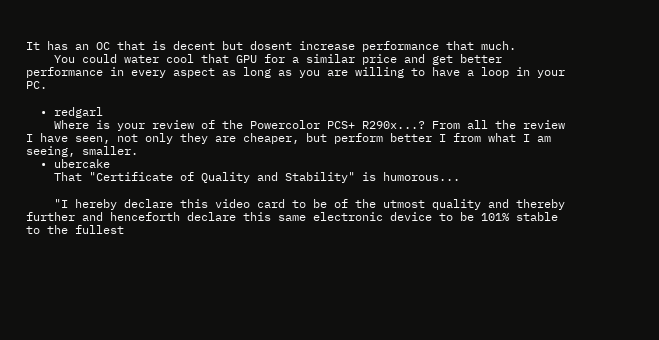It has an OC that is decent but dosent increase performance that much.
    You could water cool that GPU for a similar price and get better performance in every aspect as long as you are willing to have a loop in your PC.

  • redgarl
    Where is your review of the Powercolor PCS+ R290x...? From all the review I have seen, not only they are cheaper, but perform better I from what I am seeing, smaller.
  • ubercake
    That "Certificate of Quality and Stability" is humorous...

    "I hereby declare this video card to be of the utmost quality and thereby further and henceforth declare this same electronic device to be 101% stable to the fullest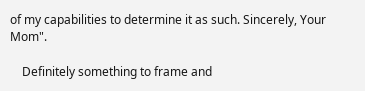of my capabilities to determine it as such. Sincerely, Your Mom".

    Definitely something to frame and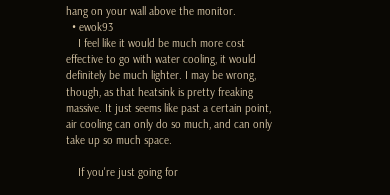hang on your wall above the monitor.
  • ewok93
    I feel like it would be much more cost effective to go with water cooling, it would definitely be much lighter. I may be wrong, though, as that heatsink is pretty freaking massive. It just seems like past a certain point, air cooling can only do so much, and can only take up so much space.

    If you're just going for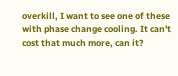overkill, I want to see one of these with phase change cooling. It can't cost that much more, can it?